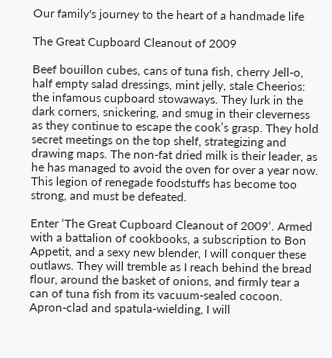Our family's journey to the heart of a handmade life

The Great Cupboard Cleanout of 2009

Beef bouillon cubes, cans of tuna fish, cherry Jell-o, half empty salad dressings, mint jelly, stale Cheerios: the infamous cupboard stowaways. They lurk in the dark corners, snickering, and smug in their cleverness as they continue to escape the cook’s grasp. They hold secret meetings on the top shelf, strategizing and drawing maps. The non-fat dried milk is their leader, as he has managed to avoid the oven for over a year now. This legion of renegade foodstuffs has become too strong, and must be defeated.

Enter ‘The Great Cupboard Cleanout of 2009‘. Armed with a battalion of cookbooks, a subscription to Bon Appetit, and a sexy new blender, I will conquer these outlaws. They will tremble as I reach behind the bread flour, around the basket of onions, and firmly tear a can of tuna fish from its vacuum-sealed cocoon. Apron-clad and spatula-wielding, I will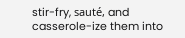stir-fry, sauté, and casserole-ize them into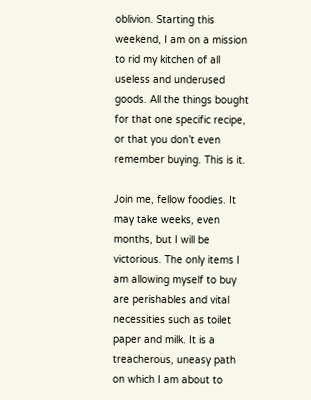oblivion. Starting this weekend, I am on a mission to rid my kitchen of all useless and underused goods. All the things bought for that one specific recipe, or that you don’t even remember buying. This is it.

Join me, fellow foodies. It may take weeks, even months, but I will be victorious. The only items I am allowing myself to buy are perishables and vital necessities such as toilet paper and milk. It is a treacherous, uneasy path on which I am about to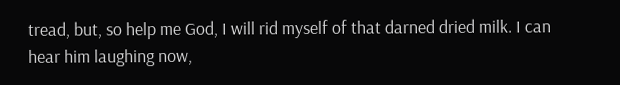tread, but, so help me God, I will rid myself of that darned dried milk. I can hear him laughing now,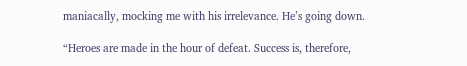maniacally, mocking me with his irrelevance. He’s going down.

“Heroes are made in the hour of defeat. Success is, therefore,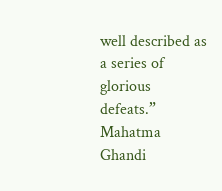well described as a series of glorious defeats.” Mahatma Ghandi